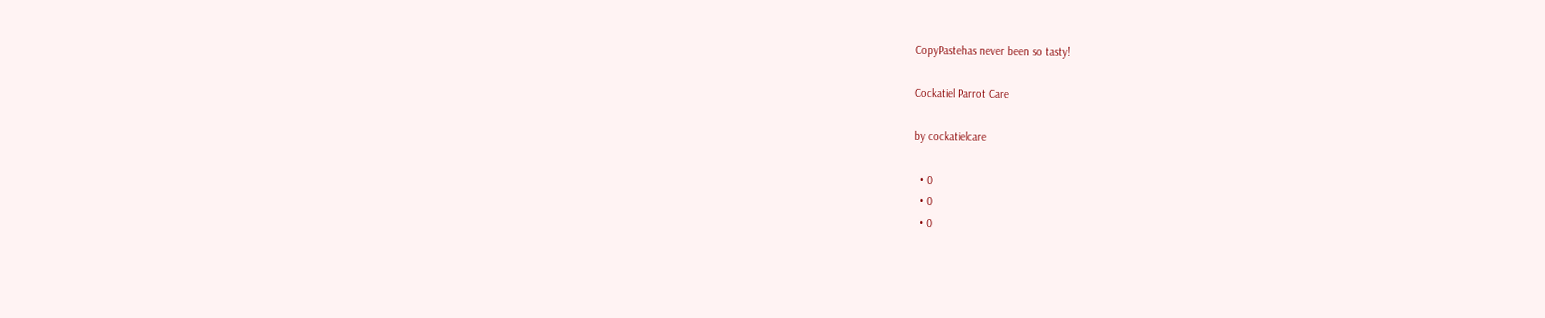CopyPastehas never been so tasty!

Cockatiel Parrot Care

by cockatielcare

  • 0
  • 0
  • 0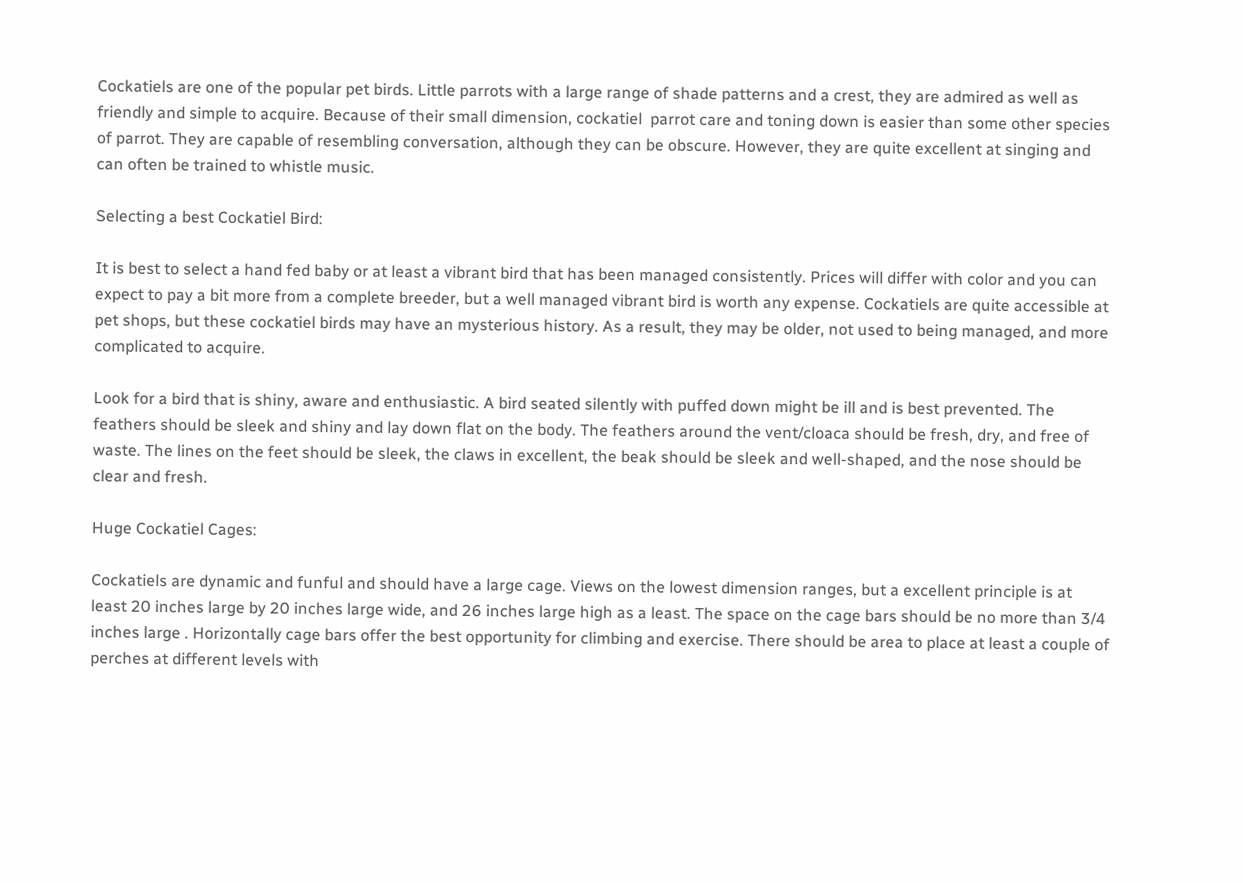Cockatiels are one of the popular pet birds. Little parrots with a large range of shade patterns and a crest, they are admired as well as friendly and simple to acquire. Because of their small dimension, cockatiel  parrot care and toning down is easier than some other species of parrot. They are capable of resembling conversation, although they can be obscure. However, they are quite excellent at singing and can often be trained to whistle music.

Selecting a best Cockatiel Bird:

It is best to select a hand fed baby or at least a vibrant bird that has been managed consistently. Prices will differ with color and you can expect to pay a bit more from a complete breeder, but a well managed vibrant bird is worth any expense. Cockatiels are quite accessible at pet shops, but these cockatiel birds may have an mysterious history. As a result, they may be older, not used to being managed, and more complicated to acquire.

Look for a bird that is shiny, aware and enthusiastic. A bird seated silently with puffed down might be ill and is best prevented. The feathers should be sleek and shiny and lay down flat on the body. The feathers around the vent/cloaca should be fresh, dry, and free of waste. The lines on the feet should be sleek, the claws in excellent, the beak should be sleek and well-shaped, and the nose should be clear and fresh.

Huge Cockatiel Cages:

Cockatiels are dynamic and funful and should have a large cage. Views on the lowest dimension ranges, but a excellent principle is at least 20 inches large by 20 inches large wide, and 26 inches large high as a least. The space on the cage bars should be no more than 3/4 inches large . Horizontally cage bars offer the best opportunity for climbing and exercise. There should be area to place at least a couple of perches at different levels with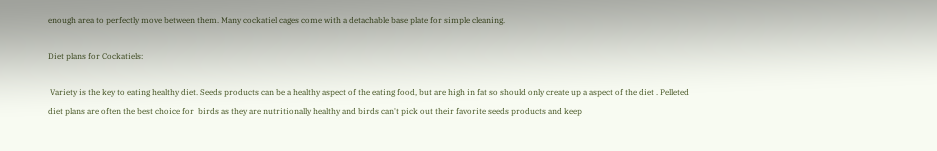enough area to perfectly move between them. Many cockatiel cages come with a detachable base plate for simple cleaning.

Diet plans for Cockatiels:

 Variety is the key to eating healthy diet. Seeds products can be a healthy aspect of the eating food, but are high in fat so should only create up a aspect of the diet . Pelleted diet plans are often the best choice for  birds as they are nutritionally healthy and birds can't pick out their favorite seeds products and keep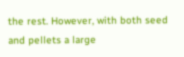the rest. However, with both seed and pellets a large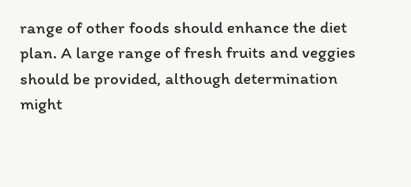range of other foods should enhance the diet plan. A large range of fresh fruits and veggies should be provided, although determination might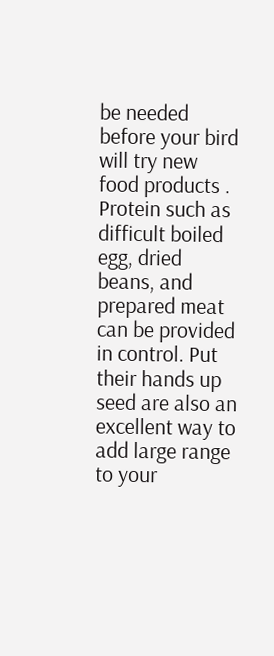be needed before your bird will try new food products . Protein such as difficult boiled egg, dried beans, and prepared meat can be provided in control. Put their hands up seed are also an excellent way to add large range to your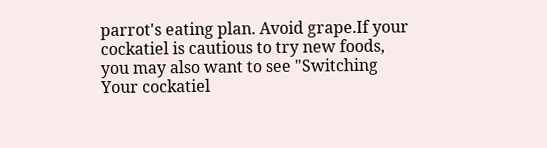parrot's eating plan. Avoid grape.If your cockatiel is cautious to try new foods, you may also want to see "Switching Your cockatiel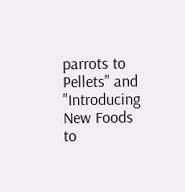parrots to Pellets" and "Introducing New Foods to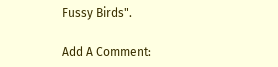Fussy Birds".

Add A Comment: